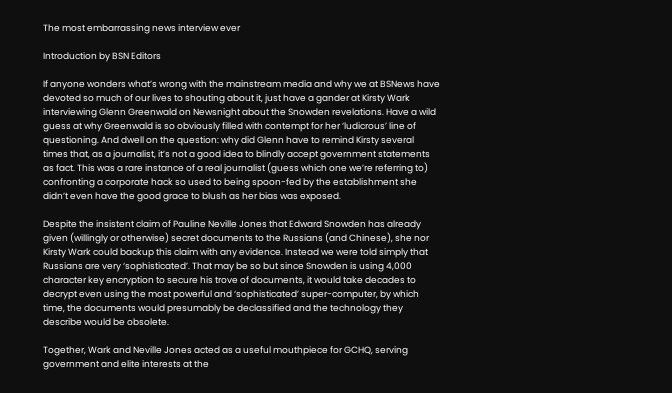The most embarrassing news interview ever

Introduction by BSN Editors

If anyone wonders what’s wrong with the mainstream media and why we at BSNews have devoted so much of our lives to shouting about it, just have a gander at Kirsty Wark interviewing Glenn Greenwald on Newsnight about the Snowden revelations. Have a wild guess at why Greenwald is so obviously filled with contempt for her ‘ludicrous’ line of questioning. And dwell on the question: why did Glenn have to remind Kirsty several times that, as a journalist, it’s not a good idea to blindly accept government statements as fact. This was a rare instance of a real journalist (guess which one we’re referring to) confronting a corporate hack so used to being spoon-fed by the establishment she didn’t even have the good grace to blush as her bias was exposed.

Despite the insistent claim of Pauline Neville Jones that Edward Snowden has already given (willingly or otherwise) secret documents to the Russians (and Chinese), she nor Kirsty Wark could backup this claim with any evidence. Instead we were told simply that Russians are very ‘sophisticated’. That may be so but since Snowden is using 4,000 character key encryption to secure his trove of documents, it would take decades to decrypt even using the most powerful and ‘sophisticated’ super-computer, by which time, the documents would presumably be declassified and the technology they describe would be obsolete.

Together, Wark and Neville Jones acted as a useful mouthpiece for GCHQ, serving government and elite interests at the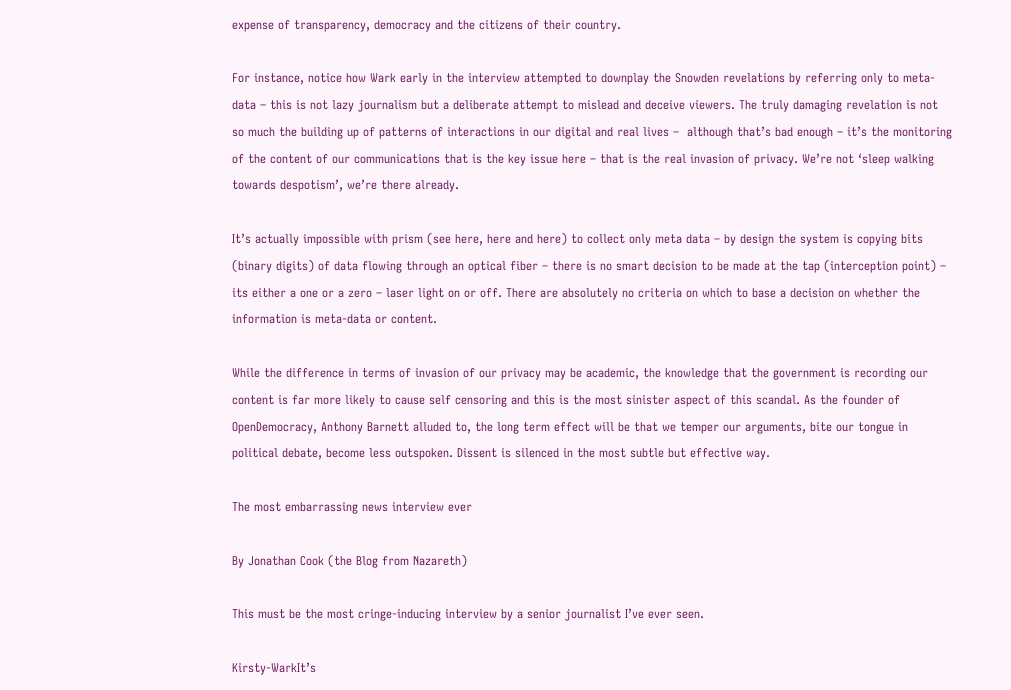expense of transparency, democracy and the citizens of their country.

For instance, notice how Wark early in the interview attempted to downplay the Snowden revelations by referring only to meta-data – this is not lazy journalism but a deliberate attempt to mislead and deceive viewers. The truly damaging revelation is not so much the building up of patterns of interactions in our digital and real lives –  although that’s bad enough – it’s the monitoring of the content of our communications that is the key issue here – that is the real invasion of privacy. We’re not ‘sleep walking towards despotism’, we’re there already.

It’s actually impossible with prism (see here, here and here) to collect only meta data – by design the system is copying bits (binary digits) of data flowing through an optical fiber – there is no smart decision to be made at the tap (interception point) – its either a one or a zero – laser light on or off. There are absolutely no criteria on which to base a decision on whether the information is meta-data or content.

While the difference in terms of invasion of our privacy may be academic, the knowledge that the government is recording our content is far more likely to cause self censoring and this is the most sinister aspect of this scandal. As the founder of OpenDemocracy, Anthony Barnett alluded to, the long term effect will be that we temper our arguments, bite our tongue in political debate, become less outspoken. Dissent is silenced in the most subtle but effective way.

The most embarrassing news interview ever

By Jonathan Cook (the Blog from Nazareth)

This must be the most cringe-inducing interview by a senior journalist I’ve ever seen.

Kirsty-WarkIt’s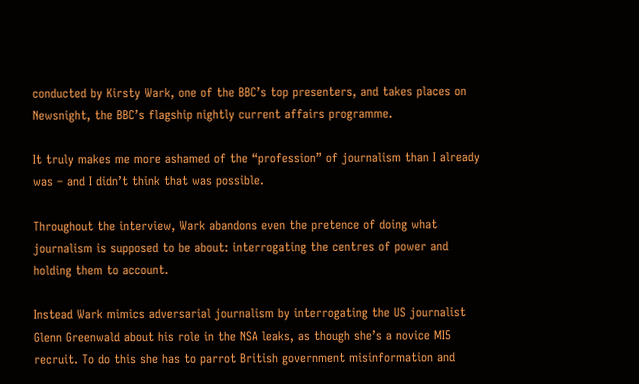conducted by Kirsty Wark, one of the BBC’s top presenters, and takes places on Newsnight, the BBC’s flagship nightly current affairs programme.

It truly makes me more ashamed of the “profession” of journalism than I already was – and I didn’t think that was possible.

Throughout the interview, Wark abandons even the pretence of doing what journalism is supposed to be about: interrogating the centres of power and holding them to account.

Instead Wark mimics adversarial journalism by interrogating the US journalist Glenn Greenwald about his role in the NSA leaks, as though she’s a novice MI5 recruit. To do this she has to parrot British government misinformation and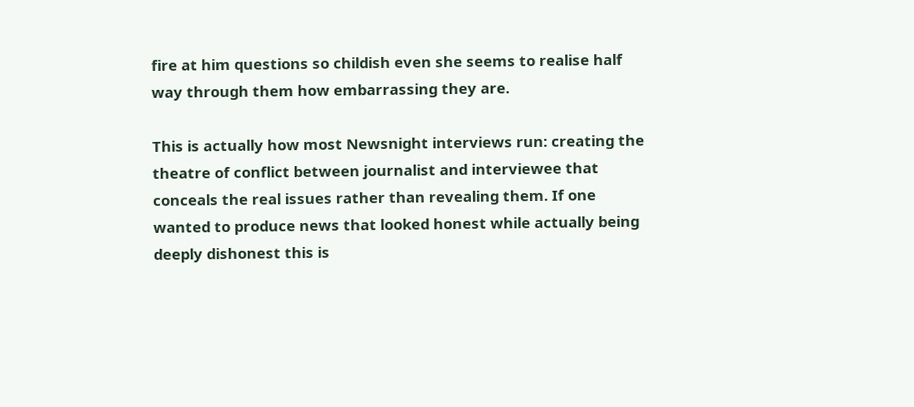fire at him questions so childish even she seems to realise half way through them how embarrassing they are.

This is actually how most Newsnight interviews run: creating the theatre of conflict between journalist and interviewee that conceals the real issues rather than revealing them. If one wanted to produce news that looked honest while actually being deeply dishonest this is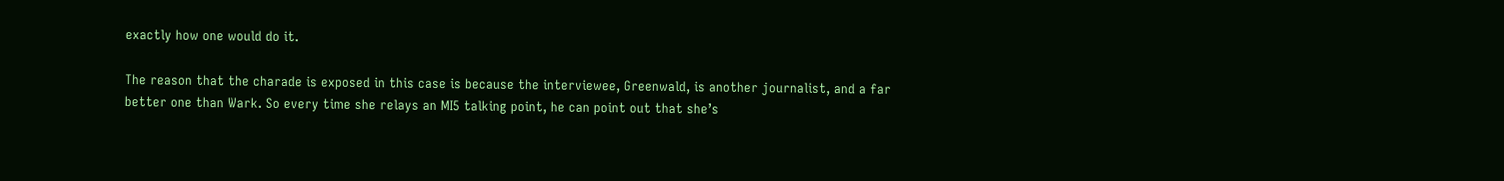exactly how one would do it.

The reason that the charade is exposed in this case is because the interviewee, Greenwald, is another journalist, and a far better one than Wark. So every time she relays an MI5 talking point, he can point out that she’s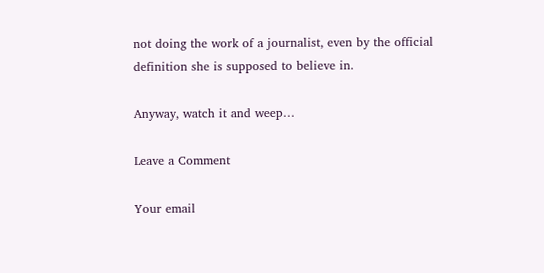not doing the work of a journalist, even by the official definition she is supposed to believe in.

Anyway, watch it and weep…

Leave a Comment

Your email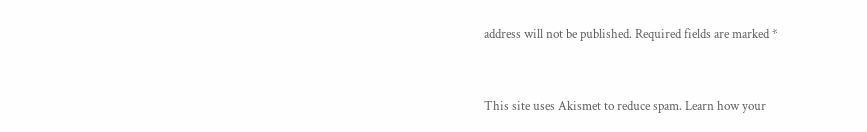address will not be published. Required fields are marked *


This site uses Akismet to reduce spam. Learn how your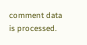comment data is processed.